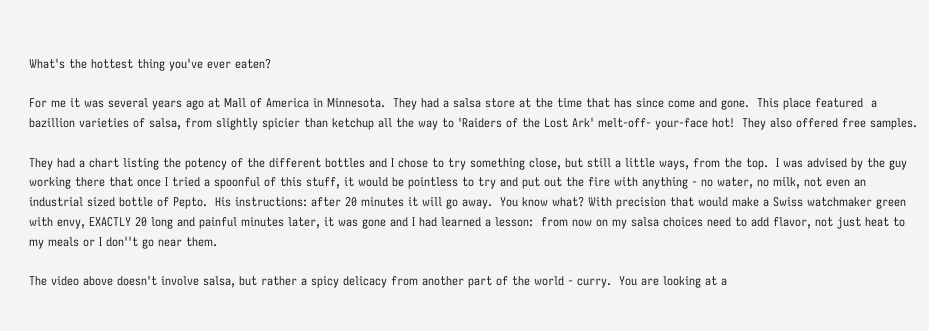What's the hottest thing you've ever eaten?

For me it was several years ago at Mall of America in Minnesota.  They had a salsa store at the time that has since come and gone.  This place featured  a bazillion varieties of salsa, from slightly spicier than ketchup all the way to 'Raiders of the Lost Ark' melt-off- your-face hot!  They also offered free samples.

They had a chart listing the potency of the different bottles and I chose to try something close, but still a little ways, from the top.  I was advised by the guy working there that once I tried a spoonful of this stuff, it would be pointless to try and put out the fire with anything - no water, no milk, not even an industrial sized bottle of Pepto.  His instructions: after 20 minutes it will go away.  You know what? With precision that would make a Swiss watchmaker green with envy, EXACTLY 20 long and painful minutes later, it was gone and I had learned a lesson:  from now on my salsa choices need to add flavor, not just heat to my meals or I don''t go near them.

The video above doesn't involve salsa, but rather a spicy delicacy from another part of the world - curry.  You are looking at a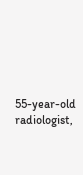55-year-old radiologist,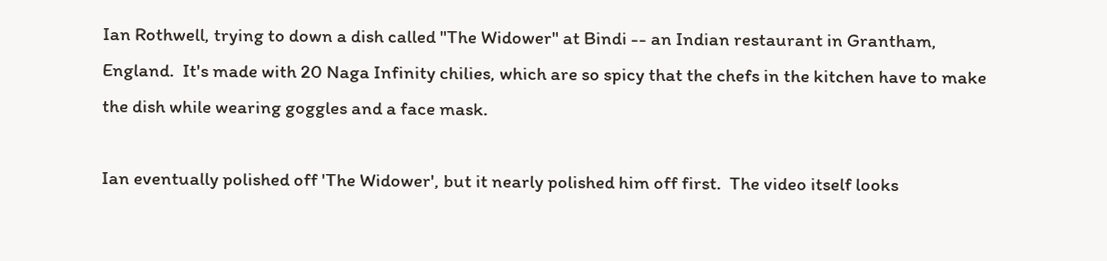Ian Rothwell, trying to down a dish called "The Widower" at Bindi -- an Indian restaurant in Grantham, England.  It's made with 20 Naga Infinity chilies, which are so spicy that the chefs in the kitchen have to make the dish while wearing goggles and a face mask.

Ian eventually polished off 'The Widower', but it nearly polished him off first.  The video itself looks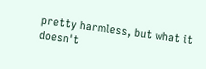pretty harmless, but what it doesn't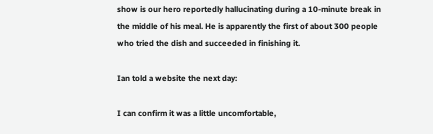show is our hero reportedly hallucinating during a 10-minute break in the middle of his meal. He is apparently the first of about 300 people who tried the dish and succeeded in finishing it.

Ian told a website the next day:

I can confirm it was a little uncomfortable,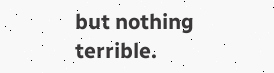but nothing terrible.